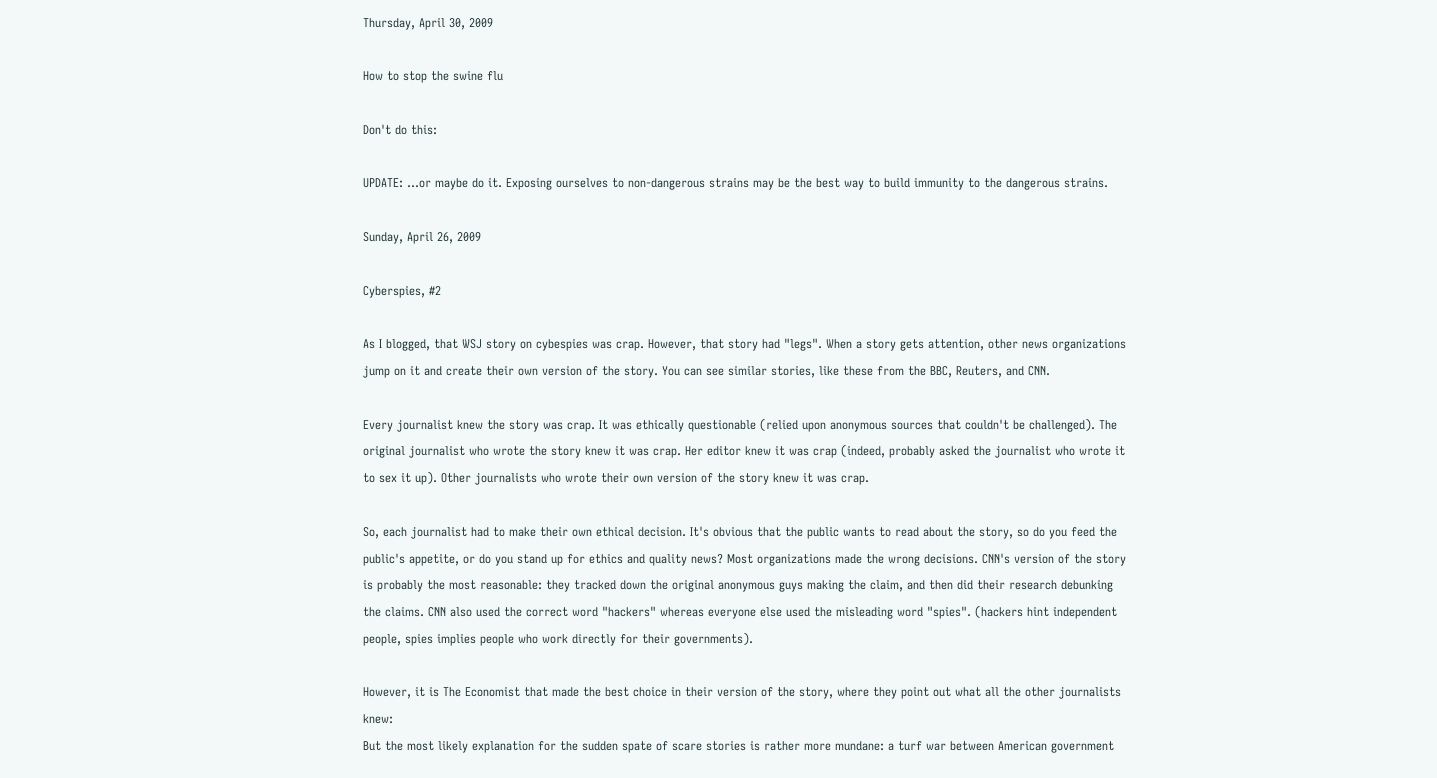Thursday, April 30, 2009

How to stop the swine flu

Don't do this:

UPDATE: ...or maybe do it. Exposing ourselves to non-dangerous strains may be the best way to build immunity to the dangerous strains.

Sunday, April 26, 2009

Cyberspies, #2

As I blogged, that WSJ story on cybespies was crap. However, that story had "legs". When a story gets attention, other news organizations jump on it and create their own version of the story. You can see similar stories, like these from the BBC, Reuters, and CNN.

Every journalist knew the story was crap. It was ethically questionable (relied upon anonymous sources that couldn't be challenged). The original journalist who wrote the story knew it was crap. Her editor knew it was crap (indeed, probably asked the journalist who wrote it to sex it up). Other journalists who wrote their own version of the story knew it was crap.

So, each journalist had to make their own ethical decision. It's obvious that the public wants to read about the story, so do you feed the public's appetite, or do you stand up for ethics and quality news? Most organizations made the wrong decisions. CNN's version of the story is probably the most reasonable: they tracked down the original anonymous guys making the claim, and then did their research debunking the claims. CNN also used the correct word "hackers" whereas everyone else used the misleading word "spies". (hackers hint independent people, spies implies people who work directly for their governments).

However, it is The Economist that made the best choice in their version of the story, where they point out what all the other journalists knew:
But the most likely explanation for the sudden spate of scare stories is rather more mundane: a turf war between American government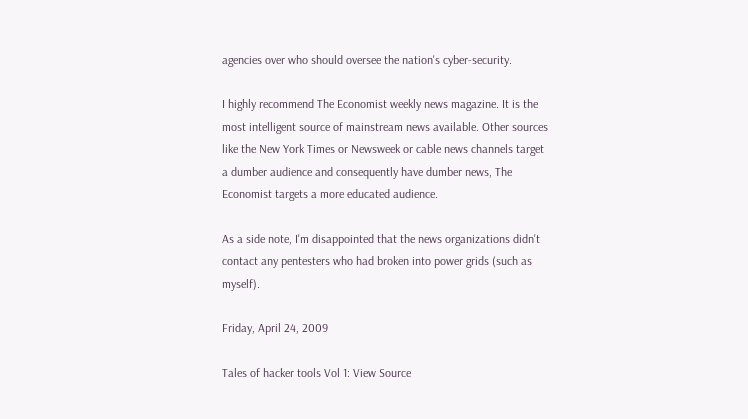agencies over who should oversee the nation's cyber-security.

I highly recommend The Economist weekly news magazine. It is the most intelligent source of mainstream news available. Other sources like the New York Times or Newsweek or cable news channels target a dumber audience and consequently have dumber news, The Economist targets a more educated audience.

As a side note, I'm disappointed that the news organizations didn't contact any pentesters who had broken into power grids (such as myself).

Friday, April 24, 2009

Tales of hacker tools Vol 1: View Source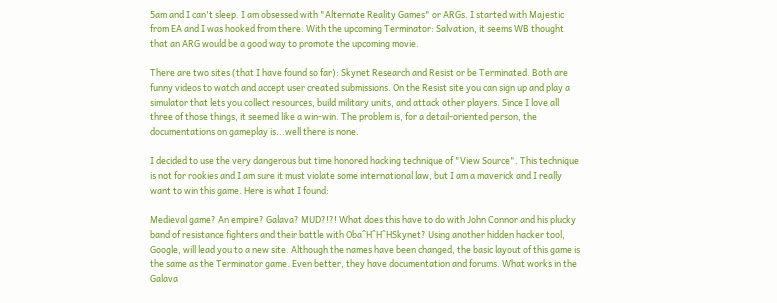5am and I can't sleep. I am obsessed with "Alternate Reality Games" or ARGs. I started with Majestic from EA and I was hooked from there. With the upcoming Terminator: Salvation, it seems WB thought that an ARG would be a good way to promote the upcoming movie.

There are two sites (that I have found so far): Skynet Research and Resist or be Terminated. Both are funny videos to watch and accept user created submissions. On the Resist site you can sign up and play a simulator that lets you collect resources, build military units, and attack other players. Since I love all three of those things, it seemed like a win-win. The problem is, for a detail-oriented person, the documentations on gameplay is...well there is none.

I decided to use the very dangerous but time honored hacking technique of "View Source". This technique is not for rookies and I am sure it must violate some international law, but I am a maverick and I really want to win this game. Here is what I found:

Medieval game? An empire? Galava? MUD?!?! What does this have to do with John Connor and his plucky band of resistance fighters and their battle with Oba^H^H^HSkynet? Using another hidden hacker tool, Google, will lead you to a new site. Although the names have been changed, the basic layout of this game is the same as the Terminator game. Even better, they have documentation and forums. What works in the Galava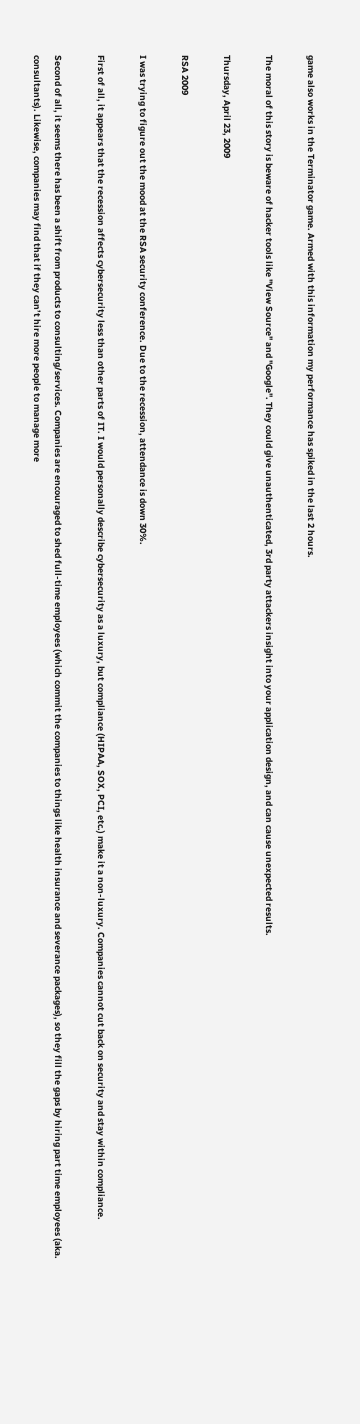game also works in the Terminator game. Armed with this information my performance has spiked in the last 2 hours.

The moral of this story is beware of hacker tools like "View Source" and "Google". They could give unauthenticated, 3rd party attackers insight into your application design, and can cause unexpected results.

Thursday, April 23, 2009

RSA 2009

I was trying to figure out the mood at the RSA security conference. Due to the recession, attendance is down 30%.

First of all, it appears that the recession affects cybersecurity less than other parts of IT. I would personally describe cybersecurity as a luxury, but compliance (HIPAA, SOX, PCI, etc.) make it a non-luxury. Companies cannot cut back on security and stay within compliance.

Second of all, it seems there has been a shift from products to consulting/services. Companies are encouraged to shed full-time employees (which commit the companies to things like health insurance and severance packages), so they fill the gaps by hiring part time employees (aka. consultants). Likewise, companies may find that if they can’t hire more people to manage more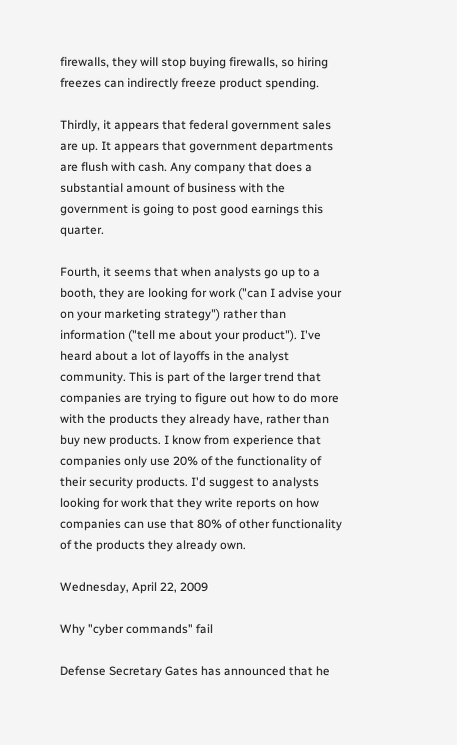firewalls, they will stop buying firewalls, so hiring freezes can indirectly freeze product spending.

Thirdly, it appears that federal government sales are up. It appears that government departments are flush with cash. Any company that does a substantial amount of business with the government is going to post good earnings this quarter.

Fourth, it seems that when analysts go up to a booth, they are looking for work ("can I advise your on your marketing strategy") rather than information ("tell me about your product"). I've heard about a lot of layoffs in the analyst community. This is part of the larger trend that companies are trying to figure out how to do more with the products they already have, rather than buy new products. I know from experience that companies only use 20% of the functionality of their security products. I'd suggest to analysts looking for work that they write reports on how companies can use that 80% of other functionality of the products they already own.

Wednesday, April 22, 2009

Why "cyber commands" fail

Defense Secretary Gates has announced that he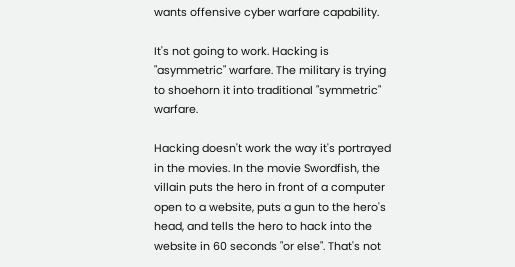wants offensive cyber warfare capability.

It's not going to work. Hacking is "asymmetric" warfare. The military is trying to shoehorn it into traditional "symmetric" warfare.

Hacking doesn't work the way it's portrayed in the movies. In the movie Swordfish, the villain puts the hero in front of a computer open to a website, puts a gun to the hero's head, and tells the hero to hack into the website in 60 seconds "or else". That's not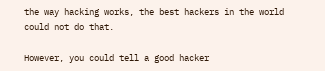the way hacking works, the best hackers in the world could not do that.

However, you could tell a good hacker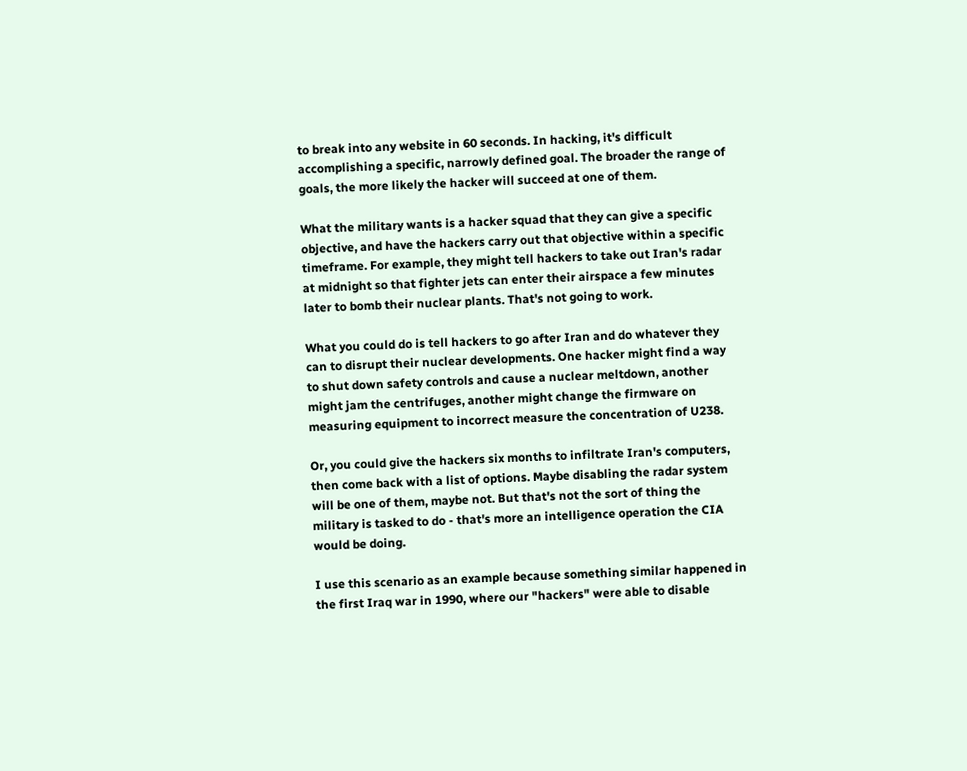to break into any website in 60 seconds. In hacking, it's difficult accomplishing a specific, narrowly defined goal. The broader the range of goals, the more likely the hacker will succeed at one of them.

What the military wants is a hacker squad that they can give a specific objective, and have the hackers carry out that objective within a specific timeframe. For example, they might tell hackers to take out Iran's radar at midnight so that fighter jets can enter their airspace a few minutes later to bomb their nuclear plants. That's not going to work.

What you could do is tell hackers to go after Iran and do whatever they can to disrupt their nuclear developments. One hacker might find a way to shut down safety controls and cause a nuclear meltdown, another might jam the centrifuges, another might change the firmware on measuring equipment to incorrect measure the concentration of U238.

Or, you could give the hackers six months to infiltrate Iran's computers, then come back with a list of options. Maybe disabling the radar system will be one of them, maybe not. But that's not the sort of thing the military is tasked to do - that's more an intelligence operation the CIA would be doing.

I use this scenario as an example because something similar happened in the first Iraq war in 1990, where our "hackers" were able to disable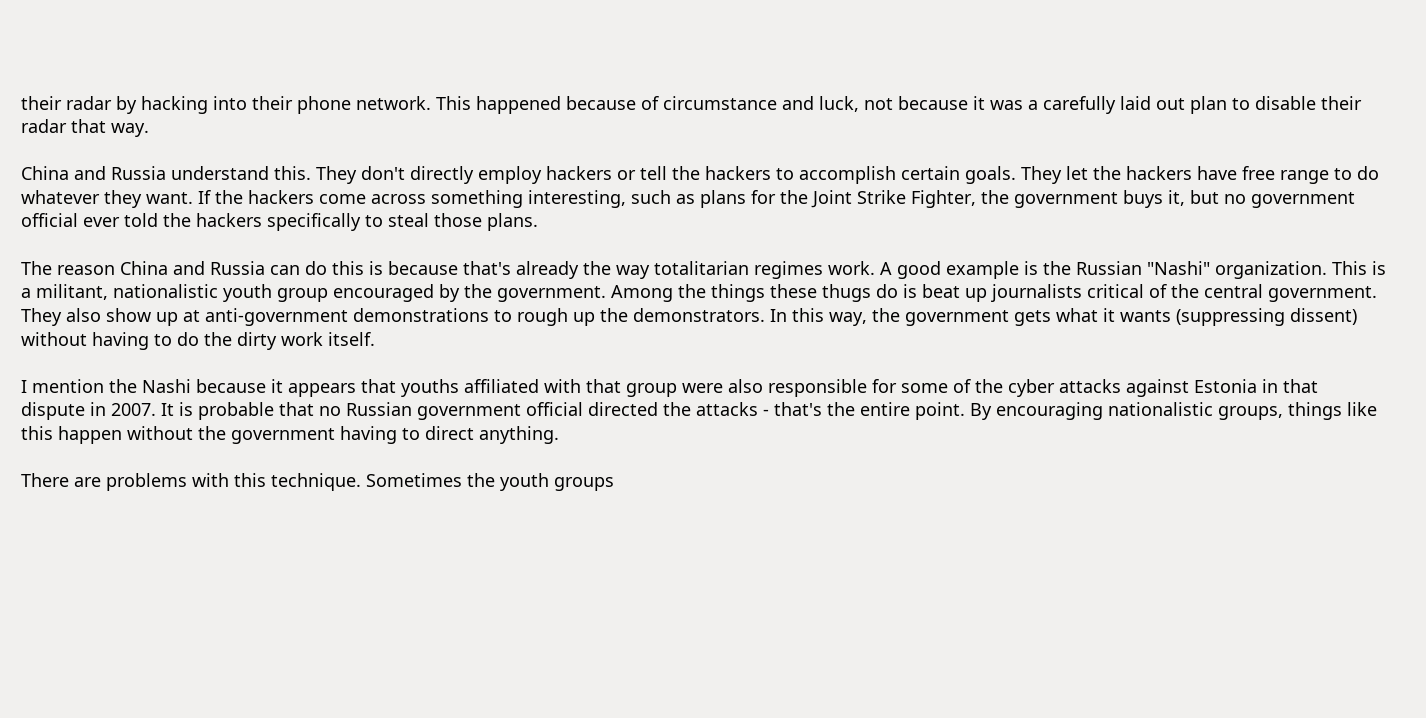their radar by hacking into their phone network. This happened because of circumstance and luck, not because it was a carefully laid out plan to disable their radar that way.

China and Russia understand this. They don't directly employ hackers or tell the hackers to accomplish certain goals. They let the hackers have free range to do whatever they want. If the hackers come across something interesting, such as plans for the Joint Strike Fighter, the government buys it, but no government official ever told the hackers specifically to steal those plans.

The reason China and Russia can do this is because that's already the way totalitarian regimes work. A good example is the Russian "Nashi" organization. This is a militant, nationalistic youth group encouraged by the government. Among the things these thugs do is beat up journalists critical of the central government. They also show up at anti-government demonstrations to rough up the demonstrators. In this way, the government gets what it wants (suppressing dissent) without having to do the dirty work itself.

I mention the Nashi because it appears that youths affiliated with that group were also responsible for some of the cyber attacks against Estonia in that dispute in 2007. It is probable that no Russian government official directed the attacks - that's the entire point. By encouraging nationalistic groups, things like this happen without the government having to direct anything.

There are problems with this technique. Sometimes the youth groups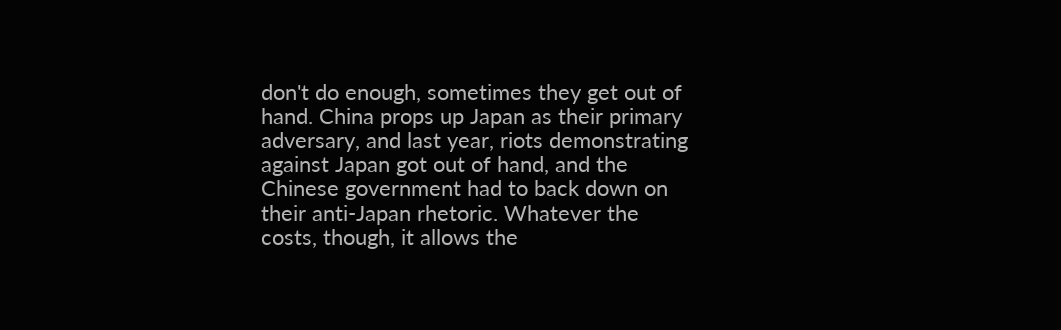don't do enough, sometimes they get out of hand. China props up Japan as their primary adversary, and last year, riots demonstrating against Japan got out of hand, and the Chinese government had to back down on their anti-Japan rhetoric. Whatever the costs, though, it allows the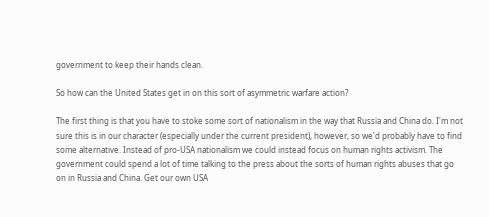government to keep their hands clean.

So how can the United States get in on this sort of asymmetric warfare action?

The first thing is that you have to stoke some sort of nationalism in the way that Russia and China do. I'm not sure this is in our character (especially under the current president), however, so we'd probably have to find some alternative. Instead of pro-USA nationalism we could instead focus on human rights activism. The government could spend a lot of time talking to the press about the sorts of human rights abuses that go on in Russia and China. Get our own USA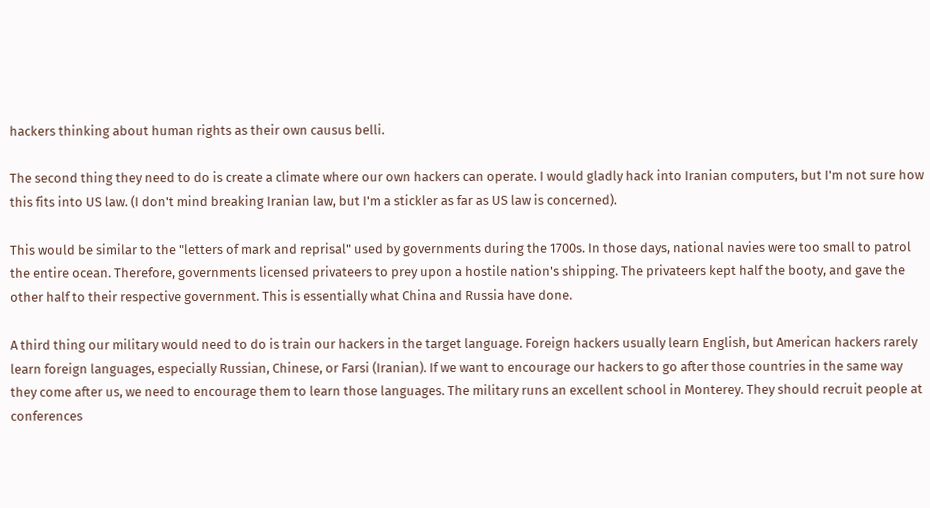hackers thinking about human rights as their own causus belli.

The second thing they need to do is create a climate where our own hackers can operate. I would gladly hack into Iranian computers, but I'm not sure how this fits into US law. (I don't mind breaking Iranian law, but I'm a stickler as far as US law is concerned).

This would be similar to the "letters of mark and reprisal" used by governments during the 1700s. In those days, national navies were too small to patrol the entire ocean. Therefore, governments licensed privateers to prey upon a hostile nation's shipping. The privateers kept half the booty, and gave the other half to their respective government. This is essentially what China and Russia have done.

A third thing our military would need to do is train our hackers in the target language. Foreign hackers usually learn English, but American hackers rarely learn foreign languages, especially Russian, Chinese, or Farsi (Iranian). If we want to encourage our hackers to go after those countries in the same way they come after us, we need to encourage them to learn those languages. The military runs an excellent school in Monterey. They should recruit people at conferences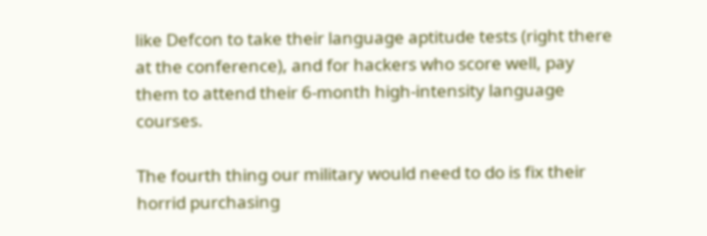like Defcon to take their language aptitude tests (right there at the conference), and for hackers who score well, pay them to attend their 6-month high-intensity language courses.

The fourth thing our military would need to do is fix their horrid purchasing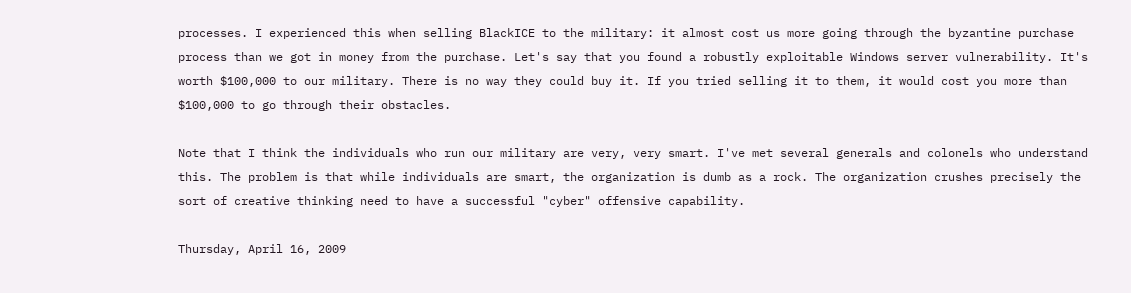processes. I experienced this when selling BlackICE to the military: it almost cost us more going through the byzantine purchase process than we got in money from the purchase. Let's say that you found a robustly exploitable Windows server vulnerability. It's worth $100,000 to our military. There is no way they could buy it. If you tried selling it to them, it would cost you more than $100,000 to go through their obstacles.

Note that I think the individuals who run our military are very, very smart. I've met several generals and colonels who understand this. The problem is that while individuals are smart, the organization is dumb as a rock. The organization crushes precisely the sort of creative thinking need to have a successful "cyber" offensive capability.

Thursday, April 16, 2009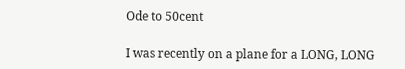Ode to 50cent

I was recently on a plane for a LONG, LONG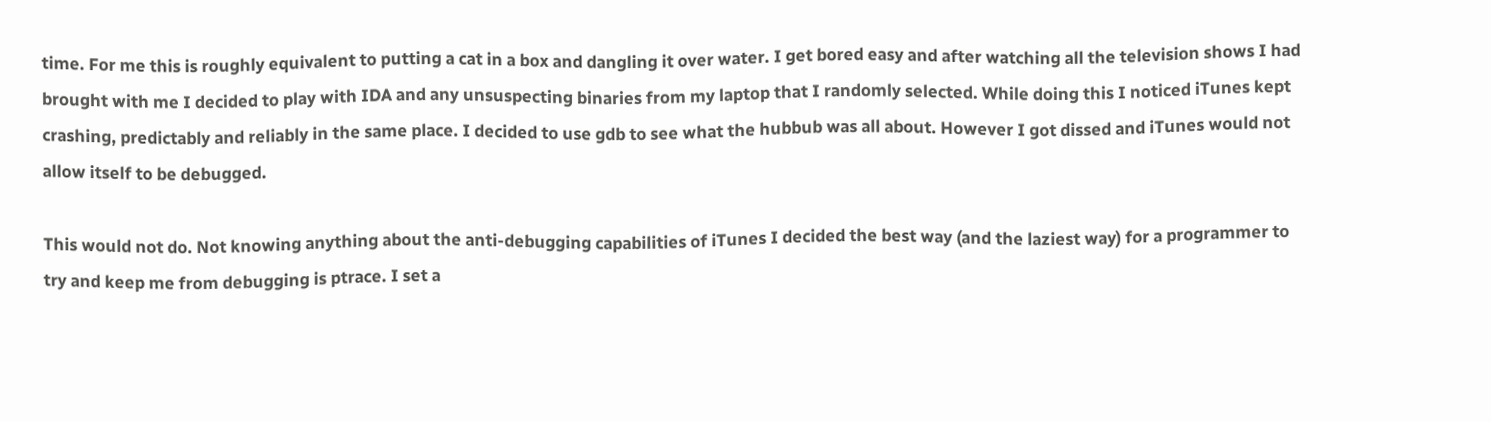time. For me this is roughly equivalent to putting a cat in a box and dangling it over water. I get bored easy and after watching all the television shows I had brought with me I decided to play with IDA and any unsuspecting binaries from my laptop that I randomly selected. While doing this I noticed iTunes kept crashing, predictably and reliably in the same place. I decided to use gdb to see what the hubbub was all about. However I got dissed and iTunes would not allow itself to be debugged.

This would not do. Not knowing anything about the anti-debugging capabilities of iTunes I decided the best way (and the laziest way) for a programmer to try and keep me from debugging is ptrace. I set a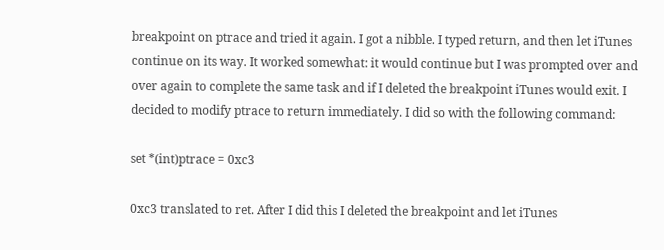breakpoint on ptrace and tried it again. I got a nibble. I typed return, and then let iTunes continue on its way. It worked somewhat: it would continue but I was prompted over and over again to complete the same task and if I deleted the breakpoint iTunes would exit. I decided to modify ptrace to return immediately. I did so with the following command:

set *(int)ptrace = 0xc3

0xc3 translated to ret. After I did this I deleted the breakpoint and let iTunes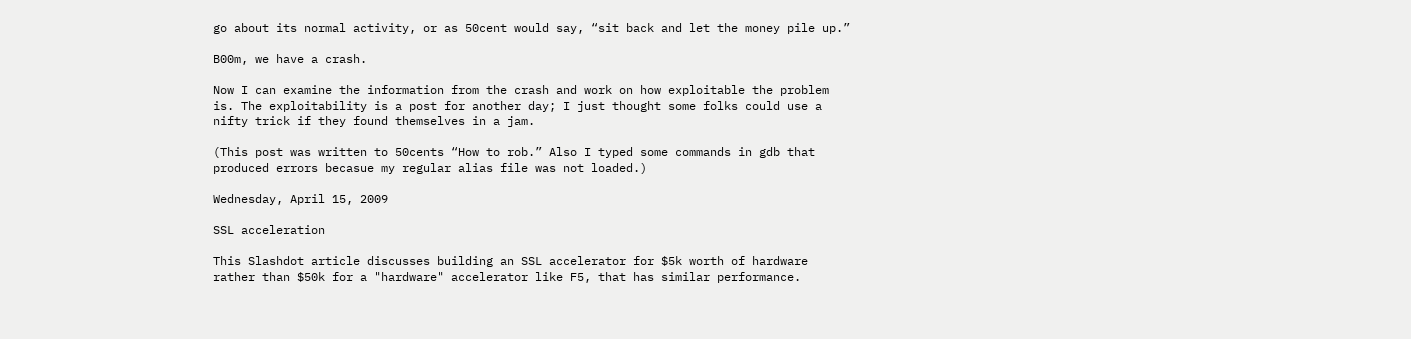go about its normal activity, or as 50cent would say, “sit back and let the money pile up.”

B00m, we have a crash.

Now I can examine the information from the crash and work on how exploitable the problem is. The exploitability is a post for another day; I just thought some folks could use a nifty trick if they found themselves in a jam.

(This post was written to 50cents “How to rob.” Also I typed some commands in gdb that produced errors becasue my regular alias file was not loaded.)

Wednesday, April 15, 2009

SSL acceleration

This Slashdot article discusses building an SSL accelerator for $5k worth of hardware rather than $50k for a "hardware" accelerator like F5, that has similar performance.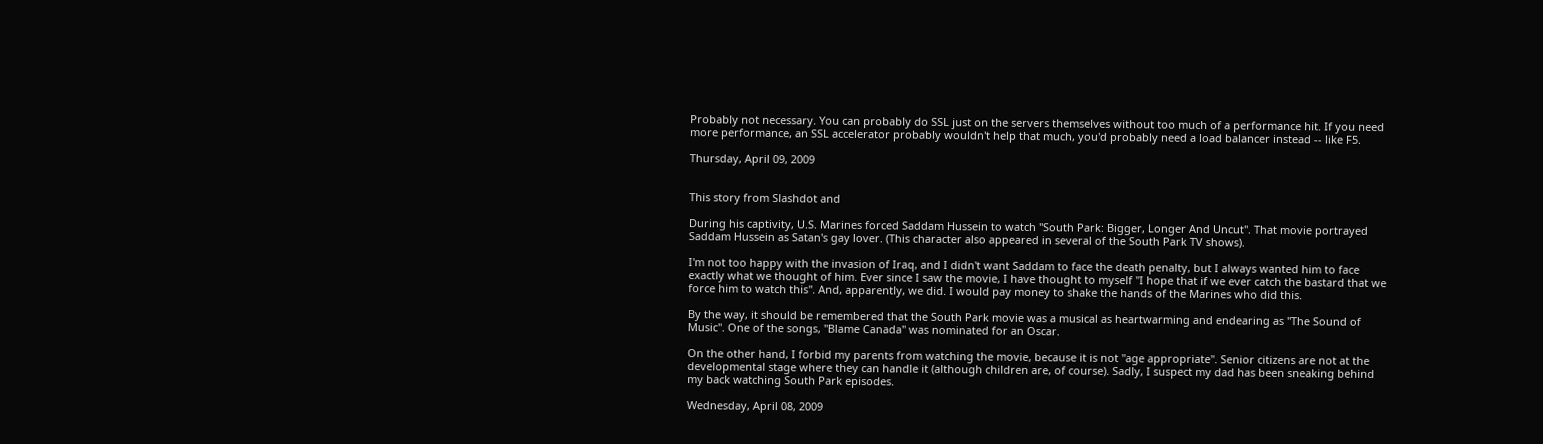Probably not necessary. You can probably do SSL just on the servers themselves without too much of a performance hit. If you need more performance, an SSL accelerator probably wouldn't help that much, you'd probably need a load balancer instead -- like F5.

Thursday, April 09, 2009


This story from Slashdot and

During his captivity, U.S. Marines forced Saddam Hussein to watch "South Park: Bigger, Longer And Uncut". That movie portrayed Saddam Hussein as Satan's gay lover. (This character also appeared in several of the South Park TV shows).

I'm not too happy with the invasion of Iraq, and I didn't want Saddam to face the death penalty, but I always wanted him to face exactly what we thought of him. Ever since I saw the movie, I have thought to myself "I hope that if we ever catch the bastard that we force him to watch this". And, apparently, we did. I would pay money to shake the hands of the Marines who did this.

By the way, it should be remembered that the South Park movie was a musical as heartwarming and endearing as "The Sound of Music". One of the songs, "Blame Canada" was nominated for an Oscar.

On the other hand, I forbid my parents from watching the movie, because it is not "age appropriate". Senior citizens are not at the developmental stage where they can handle it (although children are, of course). Sadly, I suspect my dad has been sneaking behind my back watching South Park episodes.

Wednesday, April 08, 2009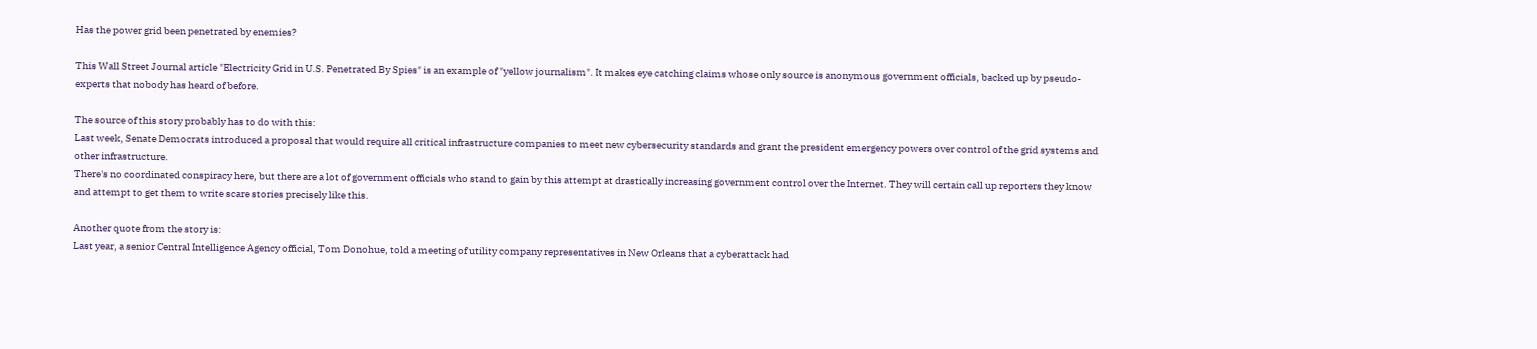Has the power grid been penetrated by enemies?

This Wall Street Journal article "Electricity Grid in U.S. Penetrated By Spies" is an example of "yellow journalism". It makes eye catching claims whose only source is anonymous government officials, backed up by pseudo-experts that nobody has heard of before.

The source of this story probably has to do with this:
Last week, Senate Democrats introduced a proposal that would require all critical infrastructure companies to meet new cybersecurity standards and grant the president emergency powers over control of the grid systems and other infrastructure.
There's no coordinated conspiracy here, but there are a lot of government officials who stand to gain by this attempt at drastically increasing government control over the Internet. They will certain call up reporters they know and attempt to get them to write scare stories precisely like this.

Another quote from the story is:
Last year, a senior Central Intelligence Agency official, Tom Donohue, told a meeting of utility company representatives in New Orleans that a cyberattack had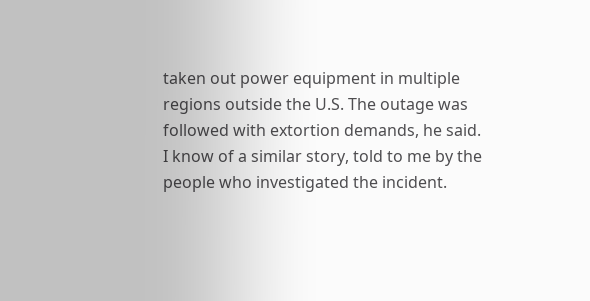taken out power equipment in multiple regions outside the U.S. The outage was followed with extortion demands, he said.
I know of a similar story, told to me by the people who investigated the incident.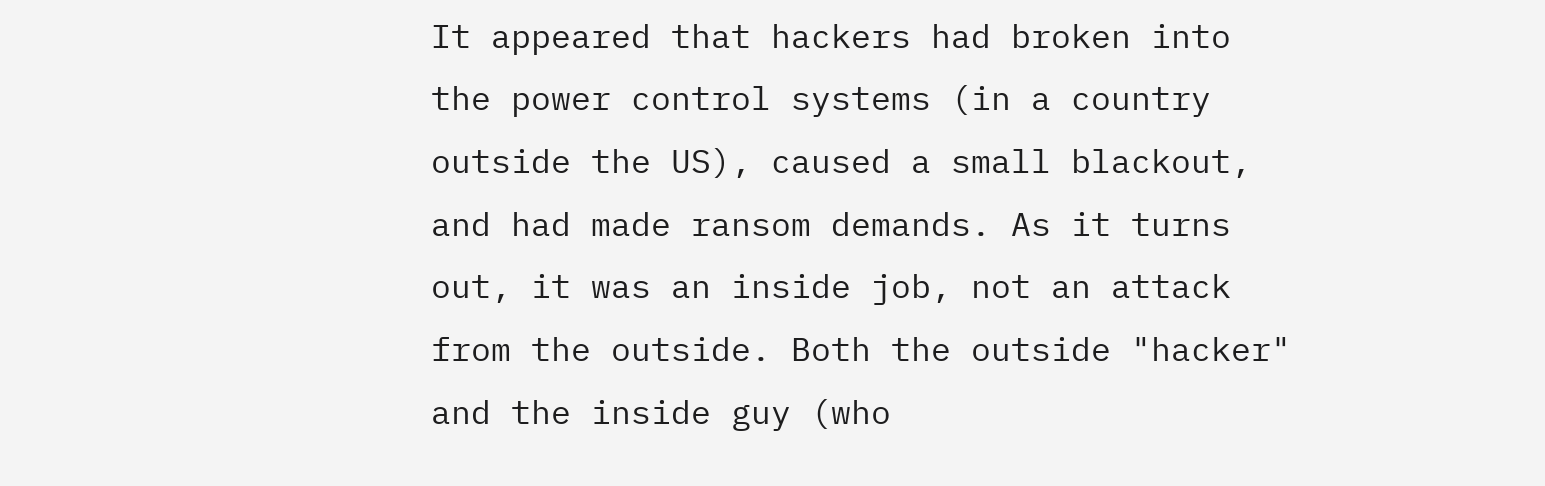It appeared that hackers had broken into the power control systems (in a country outside the US), caused a small blackout, and had made ransom demands. As it turns out, it was an inside job, not an attack from the outside. Both the outside "hacker" and the inside guy (who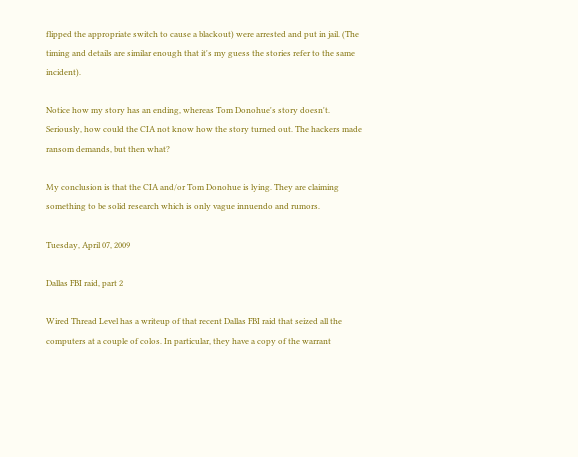flipped the appropriate switch to cause a blackout) were arrested and put in jail. (The timing and details are similar enough that it's my guess the stories refer to the same incident).

Notice how my story has an ending, whereas Tom Donohue's story doesn't. Seriously, how could the CIA not know how the story turned out. The hackers made ransom demands, but then what?

My conclusion is that the CIA and/or Tom Donohue is lying. They are claiming something to be solid research which is only vague innuendo and rumors.

Tuesday, April 07, 2009

Dallas FBI raid, part 2

Wired Thread Level has a writeup of that recent Dallas FBI raid that seized all the computers at a couple of colos. In particular, they have a copy of the warrant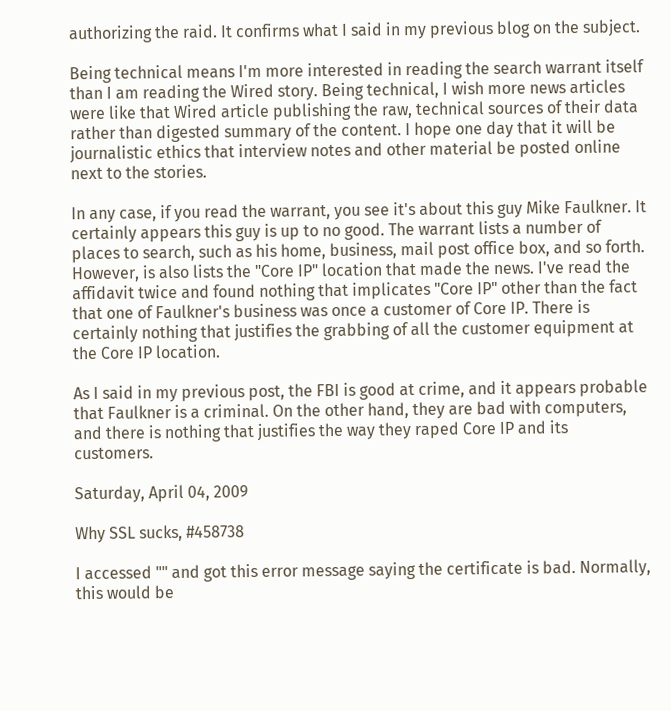authorizing the raid. It confirms what I said in my previous blog on the subject.

Being technical means I'm more interested in reading the search warrant itself than I am reading the Wired story. Being technical, I wish more news articles were like that Wired article publishing the raw, technical sources of their data rather than digested summary of the content. I hope one day that it will be journalistic ethics that interview notes and other material be posted online next to the stories.

In any case, if you read the warrant, you see it's about this guy Mike Faulkner. It certainly appears this guy is up to no good. The warrant lists a number of places to search, such as his home, business, mail post office box, and so forth. However, is also lists the "Core IP" location that made the news. I've read the affidavit twice and found nothing that implicates "Core IP" other than the fact that one of Faulkner's business was once a customer of Core IP. There is certainly nothing that justifies the grabbing of all the customer equipment at the Core IP location.

As I said in my previous post, the FBI is good at crime, and it appears probable that Faulkner is a criminal. On the other hand, they are bad with computers, and there is nothing that justifies the way they raped Core IP and its customers.

Saturday, April 04, 2009

Why SSL sucks, #458738

I accessed "" and got this error message saying the certificate is bad. Normally, this would be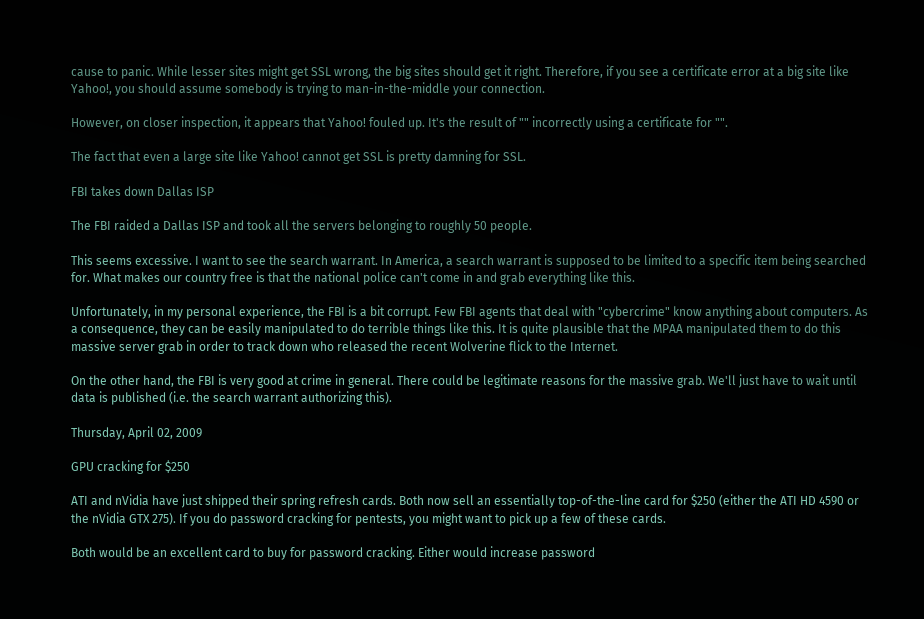cause to panic. While lesser sites might get SSL wrong, the big sites should get it right. Therefore, if you see a certificate error at a big site like Yahoo!, you should assume somebody is trying to man-in-the-middle your connection.

However, on closer inspection, it appears that Yahoo! fouled up. It's the result of "" incorrectly using a certificate for "".

The fact that even a large site like Yahoo! cannot get SSL is pretty damning for SSL.

FBI takes down Dallas ISP

The FBI raided a Dallas ISP and took all the servers belonging to roughly 50 people.

This seems excessive. I want to see the search warrant. In America, a search warrant is supposed to be limited to a specific item being searched for. What makes our country free is that the national police can't come in and grab everything like this.

Unfortunately, in my personal experience, the FBI is a bit corrupt. Few FBI agents that deal with "cybercrime" know anything about computers. As a consequence, they can be easily manipulated to do terrible things like this. It is quite plausible that the MPAA manipulated them to do this massive server grab in order to track down who released the recent Wolverine flick to the Internet.

On the other hand, the FBI is very good at crime in general. There could be legitimate reasons for the massive grab. We'll just have to wait until data is published (i.e. the search warrant authorizing this).

Thursday, April 02, 2009

GPU cracking for $250

ATI and nVidia have just shipped their spring refresh cards. Both now sell an essentially top-of-the-line card for $250 (either the ATI HD 4590 or the nVidia GTX 275). If you do password cracking for pentests, you might want to pick up a few of these cards.

Both would be an excellent card to buy for password cracking. Either would increase password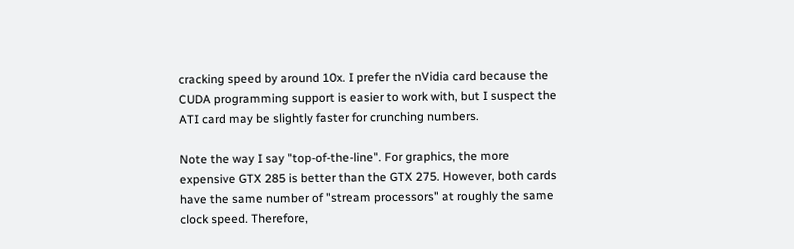cracking speed by around 10x. I prefer the nVidia card because the CUDA programming support is easier to work with, but I suspect the ATI card may be slightly faster for crunching numbers.

Note the way I say "top-of-the-line". For graphics, the more expensive GTX 285 is better than the GTX 275. However, both cards have the same number of "stream processors" at roughly the same clock speed. Therefore,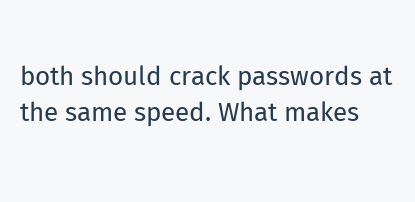both should crack passwords at the same speed. What makes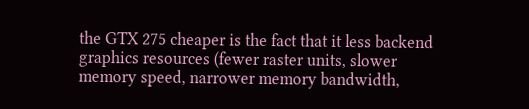the GTX 275 cheaper is the fact that it less backend graphics resources (fewer raster units, slower memory speed, narrower memory bandwidth,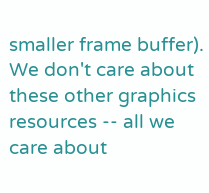smaller frame buffer). We don't care about these other graphics resources -- all we care about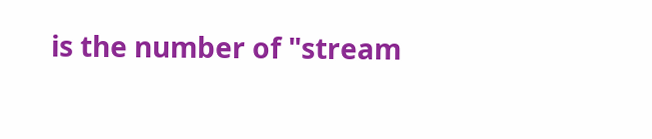is the number of "stream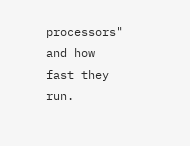processors" and how fast they run.